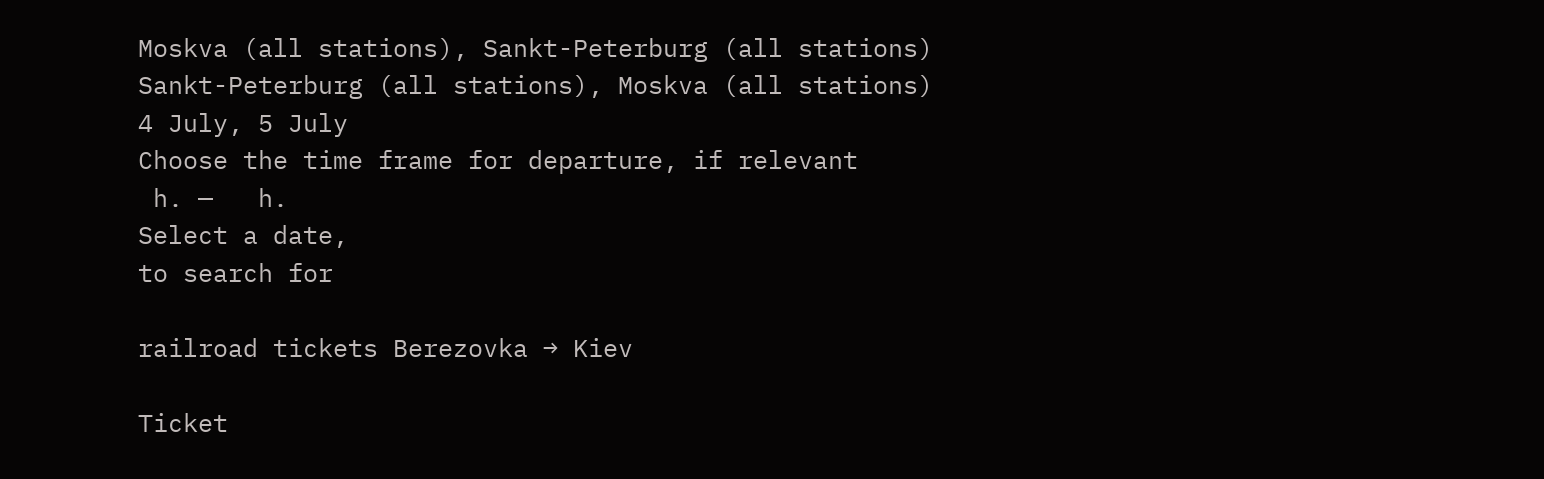Moskva (all stations), Sankt-Peterburg (all stations)
Sankt-Peterburg (all stations), Moskva (all stations)
4 July, 5 July
Choose the time frame for departure, if relevant
 h. —   h.
Select a date,
to search for

railroad tickets Berezovka → Kiev

Ticket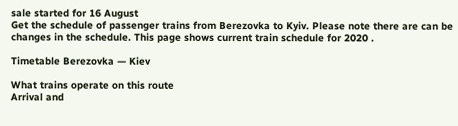sale started for 16 August
Get the schedule of passenger trains from Berezovka to Kyiv. Please note there are can be changes in the schedule. This page shows current train schedule for 2020 .

Timetable Berezovka — Kiev

What trains operate on this route
Arrival and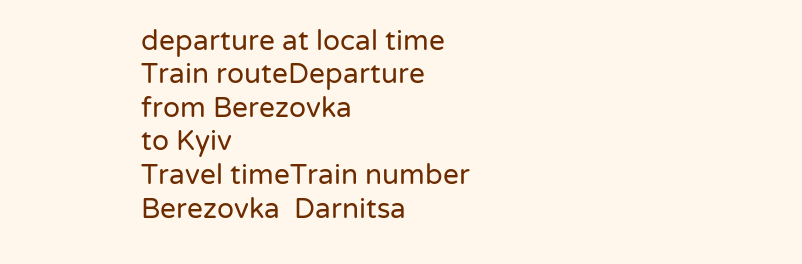departure at local time
Train routeDeparture
from Berezovka
to Kyiv
Travel timeTrain number
Berezovka  Darnitsa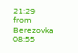21:29  from Berezovka 08:55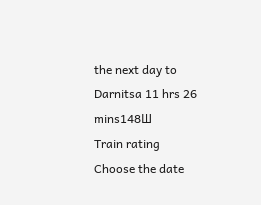the next day to Darnitsa 11 hrs 26 mins148Ш
Train rating
Choose the date